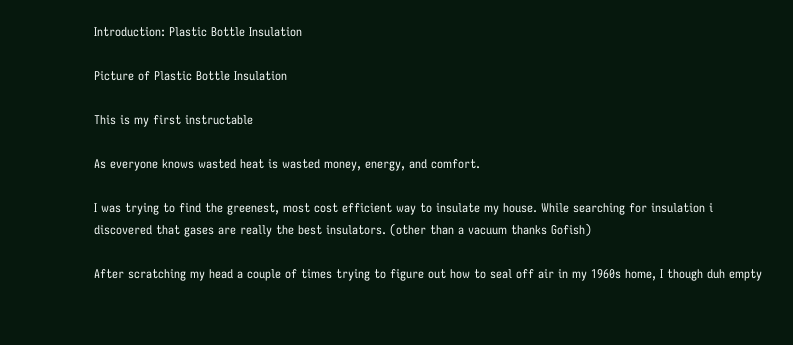Introduction: Plastic Bottle Insulation

Picture of Plastic Bottle Insulation

This is my first instructable

As everyone knows wasted heat is wasted money, energy, and comfort.

I was trying to find the greenest, most cost efficient way to insulate my house. While searching for insulation i discovered that gases are really the best insulators. (other than a vacuum thanks Gofish)

After scratching my head a couple of times trying to figure out how to seal off air in my 1960s home, I though duh empty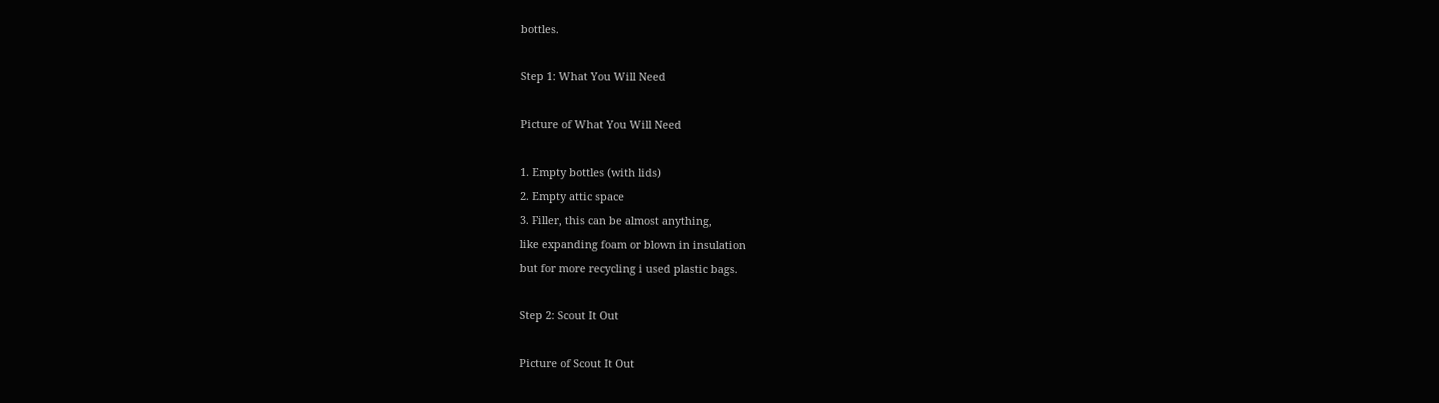bottles.

Step 1: What You Will Need

Picture of What You Will Need

1. Empty bottles (with lids)
2. Empty attic space
3. Filler, this can be almost anything,
like expanding foam or blown in insulation
but for more recycling i used plastic bags.

Step 2: Scout It Out

Picture of Scout It Out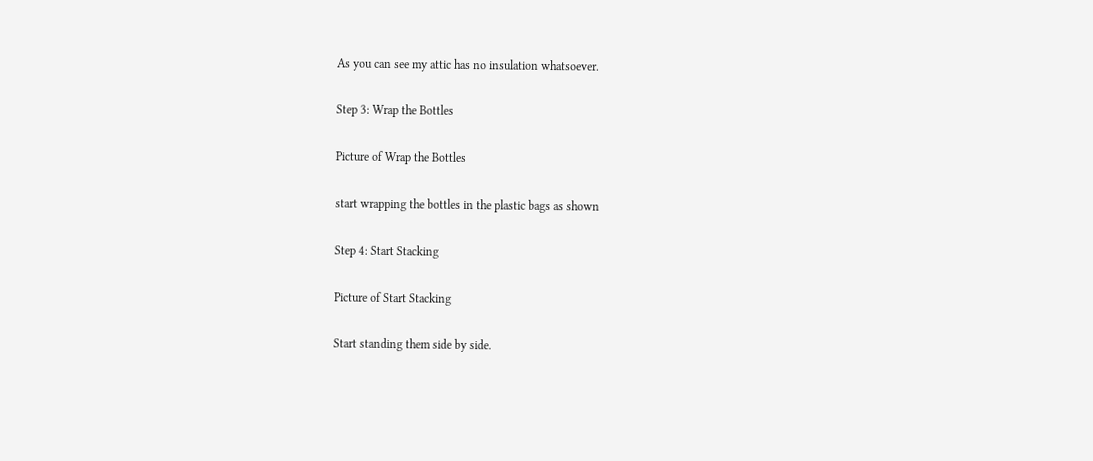As you can see my attic has no insulation whatsoever.

Step 3: Wrap the Bottles

Picture of Wrap the Bottles

start wrapping the bottles in the plastic bags as shown

Step 4: Start Stacking

Picture of Start Stacking

Start standing them side by side.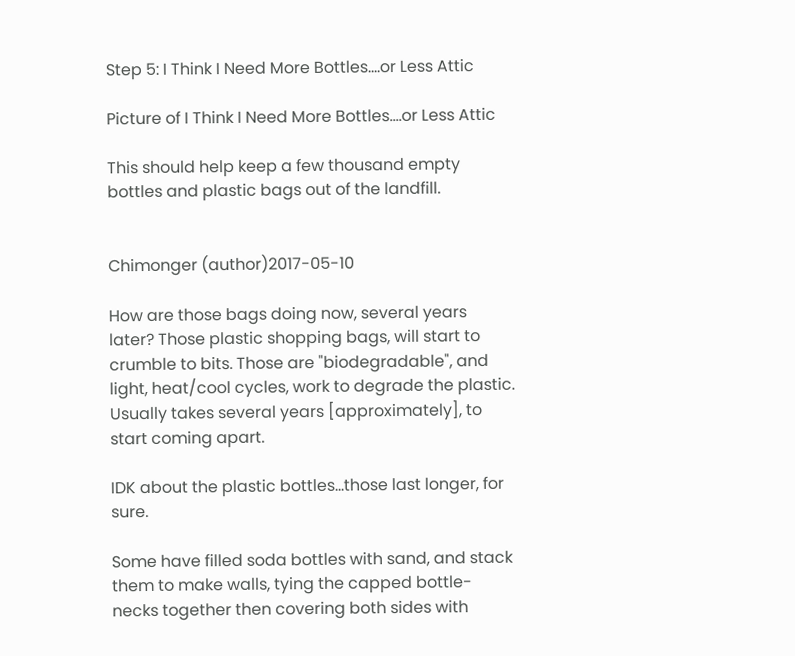Step 5: I Think I Need More Bottles....or Less Attic

Picture of I Think I Need More Bottles....or Less Attic

This should help keep a few thousand empty bottles and plastic bags out of the landfill.


Chimonger (author)2017-05-10

How are those bags doing now, several years later? Those plastic shopping bags, will start to crumble to bits. Those are "biodegradable", and light, heat/cool cycles, work to degrade the plastic. Usually takes several years [approximately], to start coming apart.

IDK about the plastic bottles...those last longer, for sure.

Some have filled soda bottles with sand, and stack them to make walls, tying the capped bottle-necks together then covering both sides with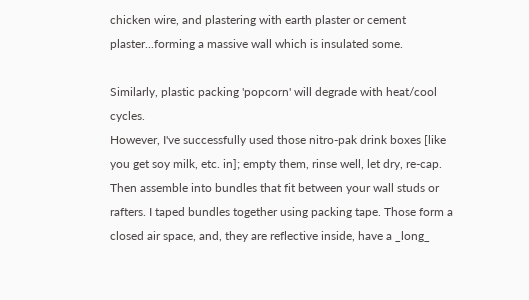chicken wire, and plastering with earth plaster or cement plaster...forming a massive wall which is insulated some.

Similarly, plastic packing 'popcorn' will degrade with heat/cool cycles.
However, I've successfully used those nitro-pak drink boxes [like you get soy milk, etc. in]; empty them, rinse well, let dry, re-cap. Then assemble into bundles that fit between your wall studs or rafters. I taped bundles together using packing tape. Those form a closed air space, and, they are reflective inside, have a _long_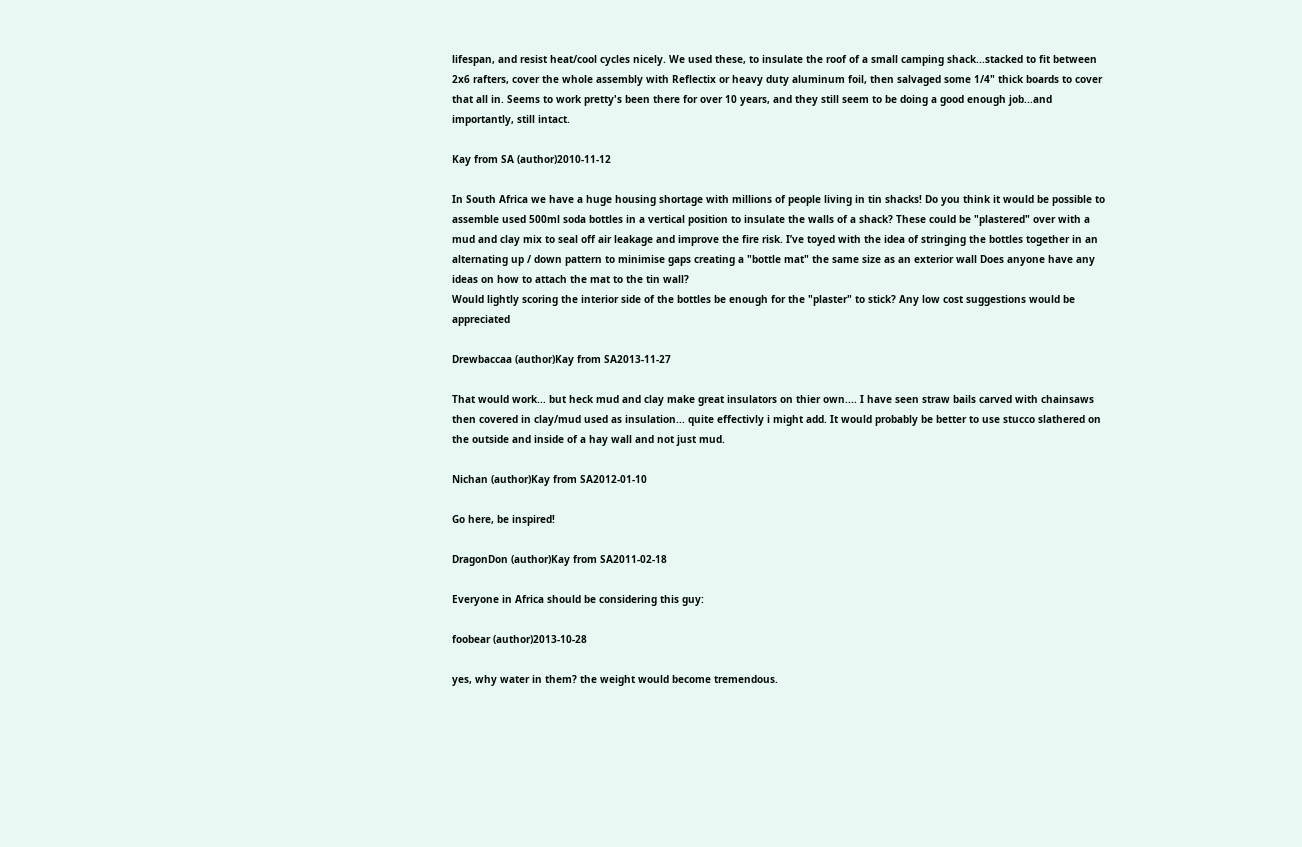lifespan, and resist heat/cool cycles nicely. We used these, to insulate the roof of a small camping shack...stacked to fit between 2x6 rafters, cover the whole assembly with Reflectix or heavy duty aluminum foil, then salvaged some 1/4" thick boards to cover that all in. Seems to work pretty's been there for over 10 years, and they still seem to be doing a good enough job...and importantly, still intact.

Kay from SA (author)2010-11-12

In South Africa we have a huge housing shortage with millions of people living in tin shacks! Do you think it would be possible to assemble used 500ml soda bottles in a vertical position to insulate the walls of a shack? These could be "plastered" over with a mud and clay mix to seal off air leakage and improve the fire risk. I’ve toyed with the idea of stringing the bottles together in an alternating up / down pattern to minimise gaps creating a "bottle mat" the same size as an exterior wall Does anyone have any ideas on how to attach the mat to the tin wall?
Would lightly scoring the interior side of the bottles be enough for the "plaster" to stick? Any low cost suggestions would be appreciated

Drewbaccaa (author)Kay from SA2013-11-27

That would work... but heck mud and clay make great insulators on thier own.... I have seen straw bails carved with chainsaws then covered in clay/mud used as insulation... quite effectivly i might add. It would probably be better to use stucco slathered on the outside and inside of a hay wall and not just mud.

Nichan (author)Kay from SA2012-01-10

Go here, be inspired!

DragonDon (author)Kay from SA2011-02-18

Everyone in Africa should be considering this guy:

foobear (author)2013-10-28

yes, why water in them? the weight would become tremendous.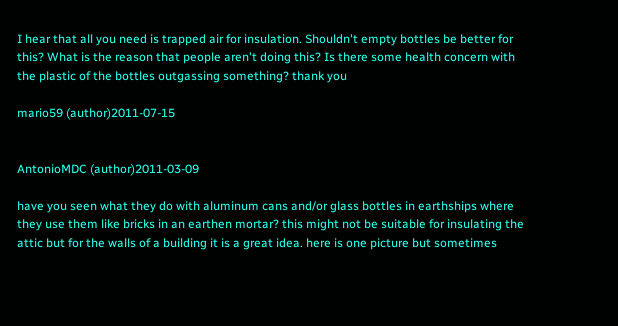I hear that all you need is trapped air for insulation. Shouldn't empty bottles be better for this? What is the reason that people aren't doing this? Is there some health concern with the plastic of the bottles outgassing something? thank you

mario59 (author)2011-07-15


AntonioMDC (author)2011-03-09

have you seen what they do with aluminum cans and/or glass bottles in earthships where they use them like bricks in an earthen mortar? this might not be suitable for insulating the attic but for the walls of a building it is a great idea. here is one picture but sometimes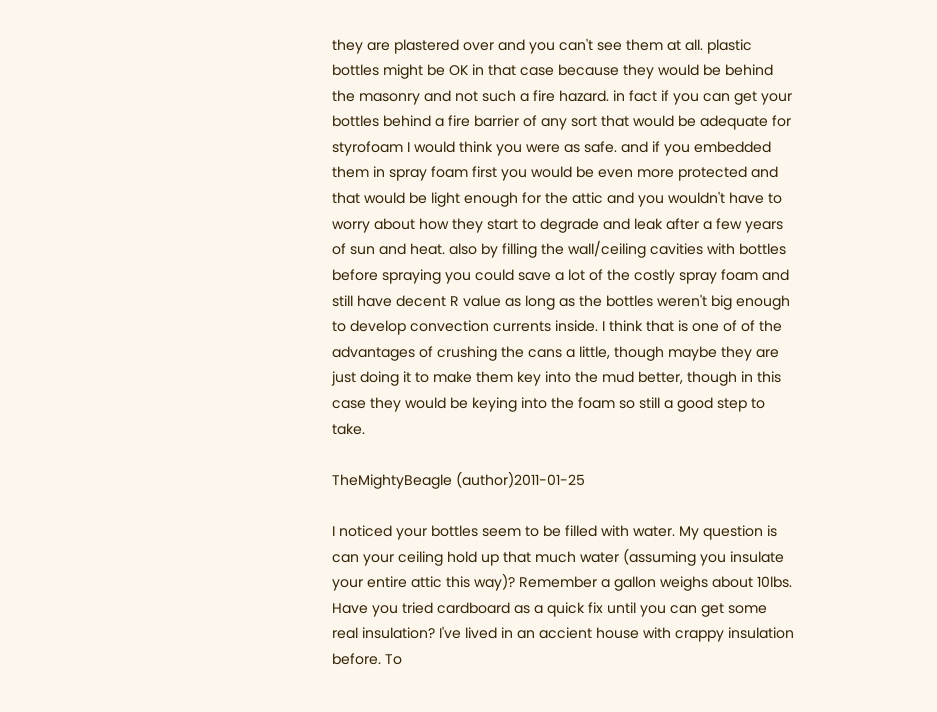they are plastered over and you can't see them at all. plastic bottles might be OK in that case because they would be behind the masonry and not such a fire hazard. in fact if you can get your bottles behind a fire barrier of any sort that would be adequate for styrofoam I would think you were as safe. and if you embedded them in spray foam first you would be even more protected and that would be light enough for the attic and you wouldn't have to worry about how they start to degrade and leak after a few years of sun and heat. also by filling the wall/ceiling cavities with bottles before spraying you could save a lot of the costly spray foam and still have decent R value as long as the bottles weren't big enough to develop convection currents inside. I think that is one of of the advantages of crushing the cans a little, though maybe they are just doing it to make them key into the mud better, though in this case they would be keying into the foam so still a good step to take.

TheMightyBeagle (author)2011-01-25

I noticed your bottles seem to be filled with water. My question is can your ceiling hold up that much water (assuming you insulate your entire attic this way)? Remember a gallon weighs about 10lbs. Have you tried cardboard as a quick fix until you can get some real insulation? I've lived in an accient house with crappy insulation before. To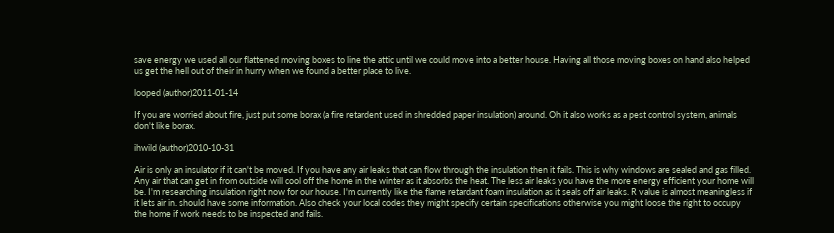save energy we used all our flattened moving boxes to line the attic until we could move into a better house. Having all those moving boxes on hand also helped us get the hell out of their in hurry when we found a better place to live.

looped (author)2011-01-14

If you are worried about fire, just put some borax (a fire retardent used in shredded paper insulation) around. Oh it also works as a pest control system, animals don't like borax.

ihwild (author)2010-10-31

Air is only an insulator if it can't be moved. If you have any air leaks that can flow through the insulation then it fails. This is why windows are sealed and gas filled. Any air that can get in from outside will cool off the home in the winter as it absorbs the heat. The less air leaks you have the more energy efficient your home will be. I'm researching insulation right now for our house. I'm currently like the flame retardant foam insulation as it seals off air leaks. R value is almost meaningless if it lets air in. should have some information. Also check your local codes they might specify certain specifications otherwise you might loose the right to occupy the home if work needs to be inspected and fails.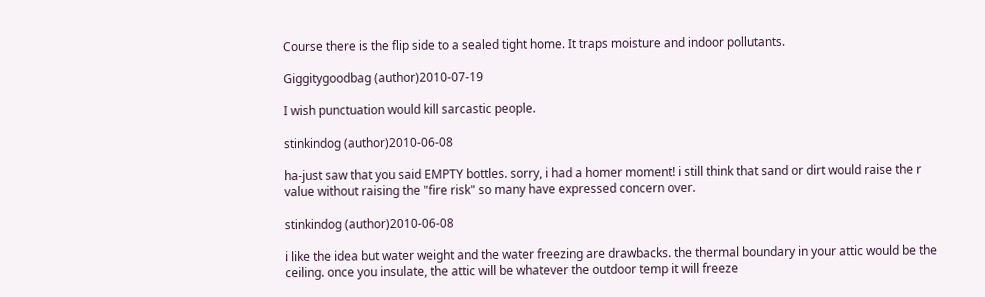Course there is the flip side to a sealed tight home. It traps moisture and indoor pollutants.

Giggitygoodbag (author)2010-07-19

I wish punctuation would kill sarcastic people.

stinkindog (author)2010-06-08

ha-just saw that you said EMPTY bottles. sorry, i had a homer moment! i still think that sand or dirt would raise the r value without raising the "fire risk" so many have expressed concern over.

stinkindog (author)2010-06-08

i like the idea but water weight and the water freezing are drawbacks. the thermal boundary in your attic would be the ceiling. once you insulate, the attic will be whatever the outdoor temp it will freeze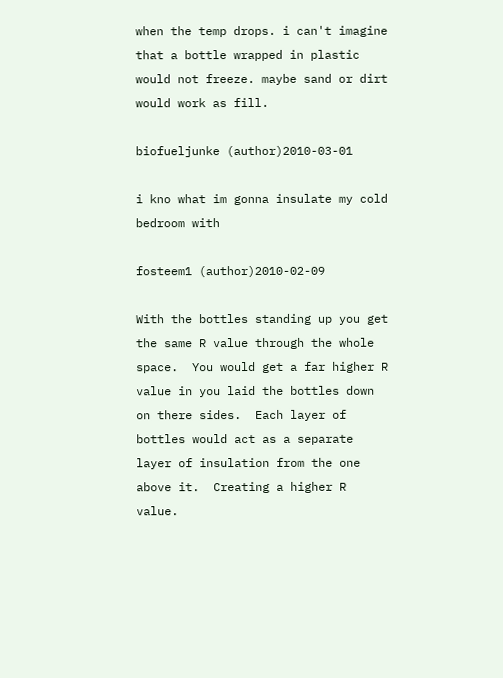when the temp drops. i can't imagine that a bottle wrapped in plastic would not freeze. maybe sand or dirt would work as fill.

biofueljunke (author)2010-03-01

i kno what im gonna insulate my cold bedroom with

fosteem1 (author)2010-02-09

With the bottles standing up you get the same R value through the whole space.  You would get a far higher R value in you laid the bottles down on there sides.  Each layer of bottles would act as a separate layer of insulation from the one above it.  Creating a higher R value.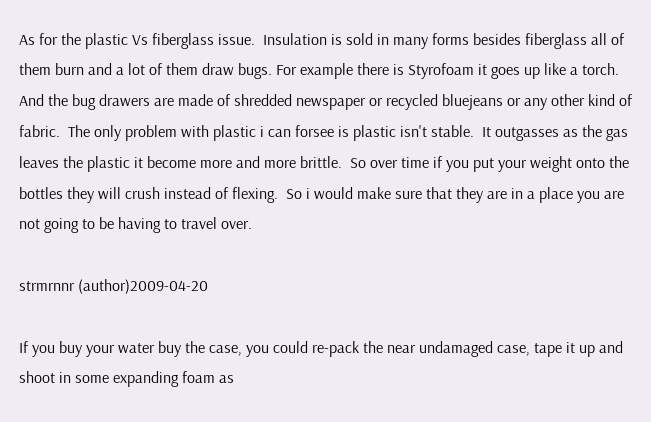As for the plastic Vs fiberglass issue.  Insulation is sold in many forms besides fiberglass all of them burn and a lot of them draw bugs. For example there is Styrofoam it goes up like a torch.  And the bug drawers are made of shredded newspaper or recycled bluejeans or any other kind of fabric.  The only problem with plastic i can forsee is plastic isn't stable.  It outgasses as the gas leaves the plastic it become more and more brittle.  So over time if you put your weight onto the bottles they will crush instead of flexing.  So i would make sure that they are in a place you are not going to be having to travel over.

strmrnnr (author)2009-04-20

If you buy your water buy the case, you could re-pack the near undamaged case, tape it up and shoot in some expanding foam as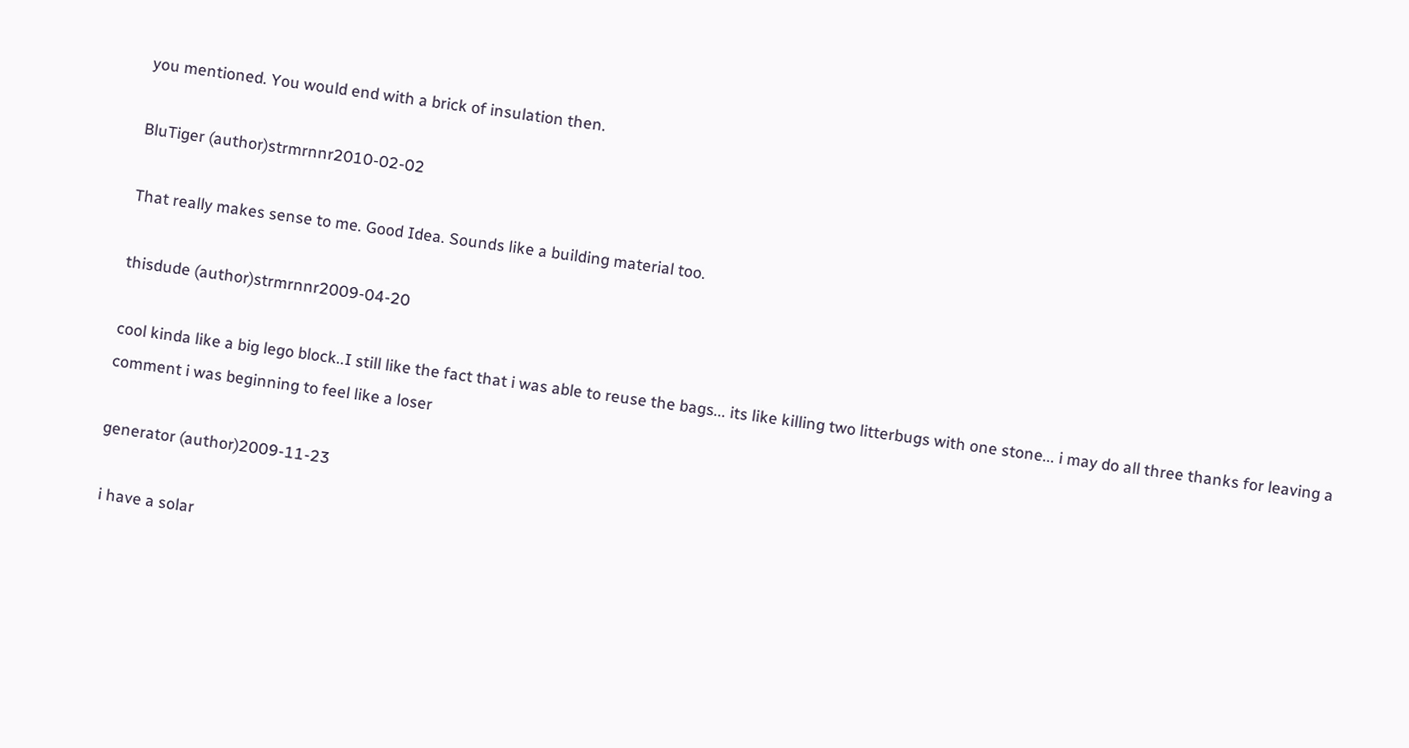you mentioned. You would end with a brick of insulation then.

BluTiger (author)strmrnnr2010-02-02

That really makes sense to me. Good Idea. Sounds like a building material too.

thisdude (author)strmrnnr2009-04-20

cool kinda like a big lego block..I still like the fact that i was able to reuse the bags... its like killing two litterbugs with one stone... i may do all three thanks for leaving a comment i was beginning to feel like a loser

generator (author)2009-11-23

 i have a solar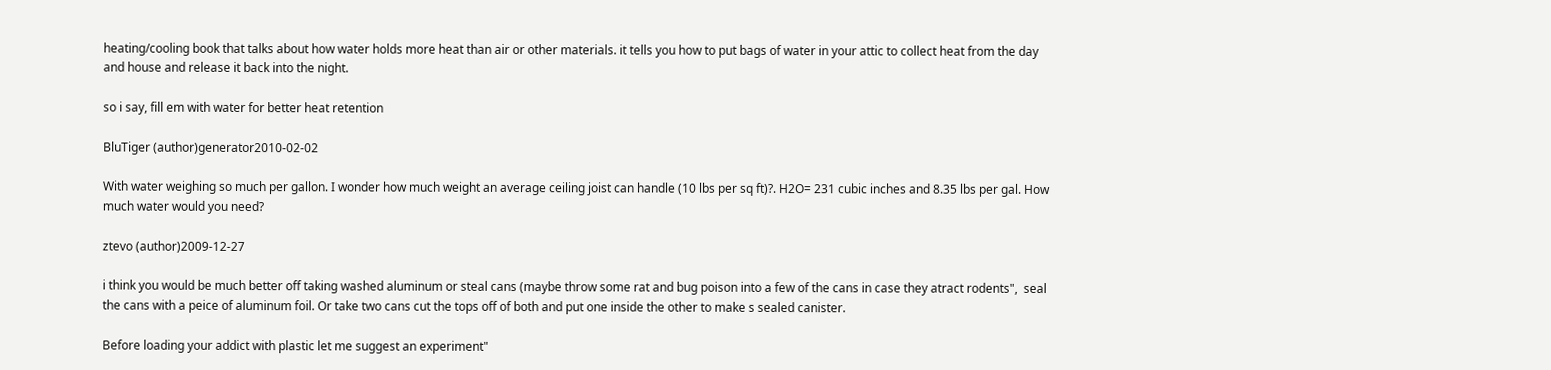heating/cooling book that talks about how water holds more heat than air or other materials. it tells you how to put bags of water in your attic to collect heat from the day and house and release it back into the night.

so i say, fill em with water for better heat retention

BluTiger (author)generator2010-02-02

With water weighing so much per gallon. I wonder how much weight an average ceiling joist can handle (10 lbs per sq ft)?. H2O= 231 cubic inches and 8.35 lbs per gal. How much water would you need?

ztevo (author)2009-12-27

i think you would be much better off taking washed aluminum or steal cans (maybe throw some rat and bug poison into a few of the cans in case they atract rodents",  seal the cans with a peice of aluminum foil. Or take two cans cut the tops off of both and put one inside the other to make s sealed canister.

Before loading your addict with plastic let me suggest an experiment"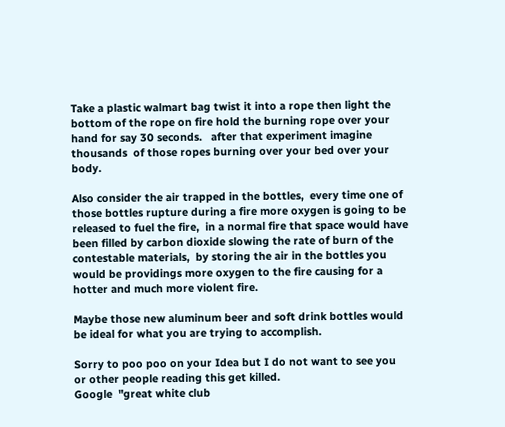Take a plastic walmart bag twist it into a rope then light the bottom of the rope on fire hold the burning rope over your hand for say 30 seconds.   after that experiment imagine thousands  of those ropes burning over your bed over your body.

Also consider the air trapped in the bottles,  every time one of those bottles rupture during a fire more oxygen is going to be released to fuel the fire,  in a normal fire that space would have been filled by carbon dioxide slowing the rate of burn of the contestable materials,  by storing the air in the bottles you would be providings more oxygen to the fire causing for a hotter and much more violent fire.

Maybe those new aluminum beer and soft drink bottles would be ideal for what you are trying to accomplish.

Sorry to poo poo on your Idea but I do not want to see you or other people reading this get killed.
Google  "great white club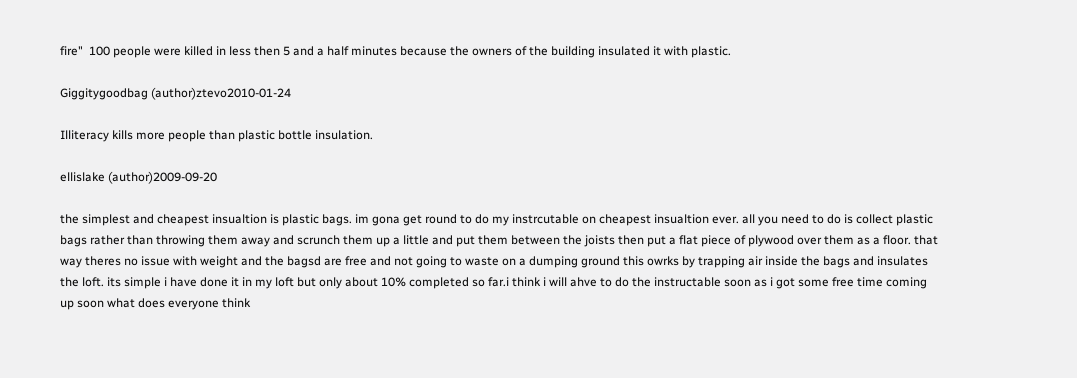fire"  100 people were killed in less then 5 and a half minutes because the owners of the building insulated it with plastic.

Giggitygoodbag (author)ztevo2010-01-24

Illiteracy kills more people than plastic bottle insulation.

ellislake (author)2009-09-20

the simplest and cheapest insualtion is plastic bags. im gona get round to do my instrcutable on cheapest insualtion ever. all you need to do is collect plastic bags rather than throwing them away and scrunch them up a little and put them between the joists then put a flat piece of plywood over them as a floor. that way theres no issue with weight and the bagsd are free and not going to waste on a dumping ground this owrks by trapping air inside the bags and insulates the loft. its simple i have done it in my loft but only about 10% completed so far.i think i will ahve to do the instructable soon as i got some free time coming up soon what does everyone think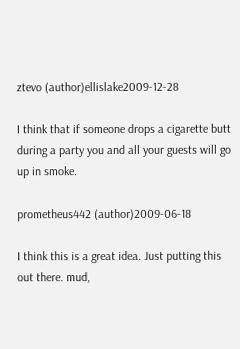ztevo (author)ellislake2009-12-28

I think that if someone drops a cigarette butt during a party you and all your guests will go up in smoke.

prometheus442 (author)2009-06-18

I think this is a great idea. Just putting this out there. mud,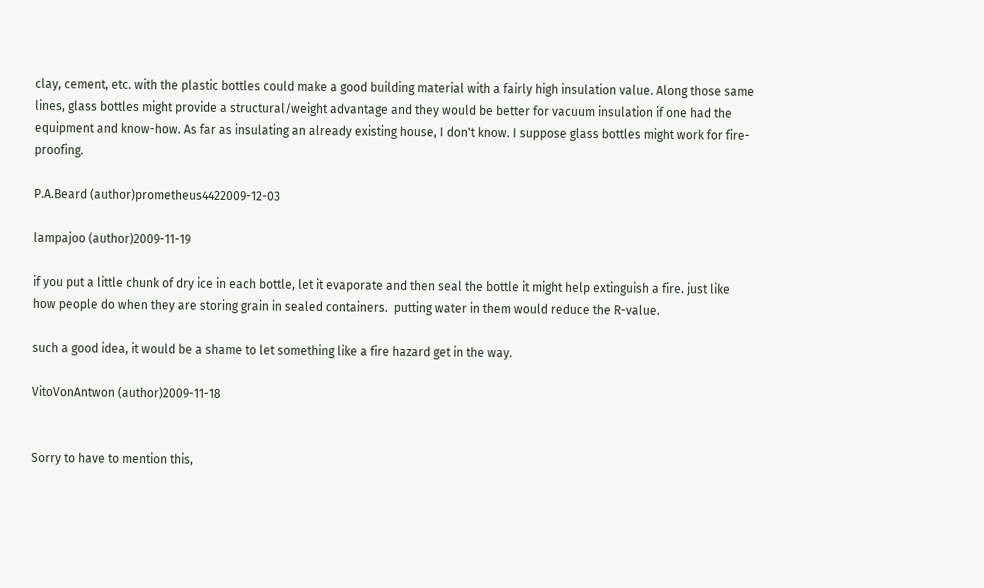clay, cement, etc. with the plastic bottles could make a good building material with a fairly high insulation value. Along those same lines, glass bottles might provide a structural/weight advantage and they would be better for vacuum insulation if one had the equipment and know-how. As far as insulating an already existing house, I don't know. I suppose glass bottles might work for fire-proofing.

P.A.Beard (author)prometheus4422009-12-03

lampajoo (author)2009-11-19

if you put a little chunk of dry ice in each bottle, let it evaporate and then seal the bottle it might help extinguish a fire. just like how people do when they are storing grain in sealed containers.  putting water in them would reduce the R-value.

such a good idea, it would be a shame to let something like a fire hazard get in the way.

VitoVonAntwon (author)2009-11-18


Sorry to have to mention this,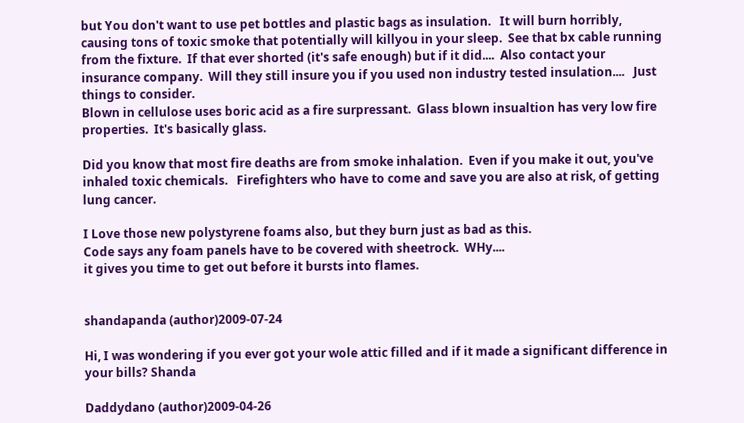but You don't want to use pet bottles and plastic bags as insulation.   It will burn horribly, causing tons of toxic smoke that potentially will killyou in your sleep.  See that bx cable running from the fixture.  If that ever shorted (it's safe enough) but if it did....  Also contact your insurance company.  Will they still insure you if you used non industry tested insulation....   Just things to consider.
Blown in cellulose uses boric acid as a fire surpressant.  Glass blown insualtion has very low fire properties.  It's basically glass.

Did you know that most fire deaths are from smoke inhalation.  Even if you make it out, you've inhaled toxic chemicals.   Firefighters who have to come and save you are also at risk, of getting lung cancer.

I Love those new polystyrene foams also, but they burn just as bad as this.
Code says any foam panels have to be covered with sheetrock.  WHy....
it gives you time to get out before it bursts into flames.


shandapanda (author)2009-07-24

Hi, I was wondering if you ever got your wole attic filled and if it made a significant difference in your bills? Shanda

Daddydano (author)2009-04-26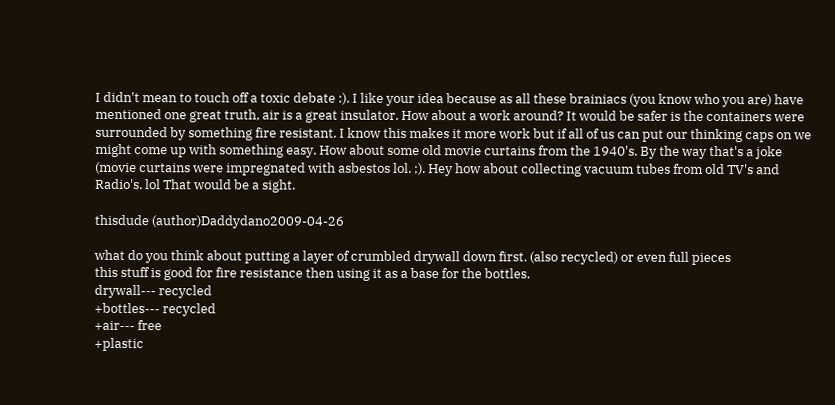I didn't mean to touch off a toxic debate :). I like your idea because as all these brainiacs (you know who you are) have mentioned one great truth, air is a great insulator. How about a work around? It would be safer is the containers were surrounded by something fire resistant. I know this makes it more work but if all of us can put our thinking caps on we might come up with something easy. How about some old movie curtains from the 1940's. By the way that's a joke (movie curtains were impregnated with asbestos lol. ;). Hey how about collecting vacuum tubes from old TV's and Radio's. lol That would be a sight.

thisdude (author)Daddydano2009-04-26

what do you think about putting a layer of crumbled drywall down first. (also recycled) or even full pieces
this stuff is good for fire resistance then using it as a base for the bottles.
drywall--- recycled
+bottles--- recycled
+air--- free
+plastic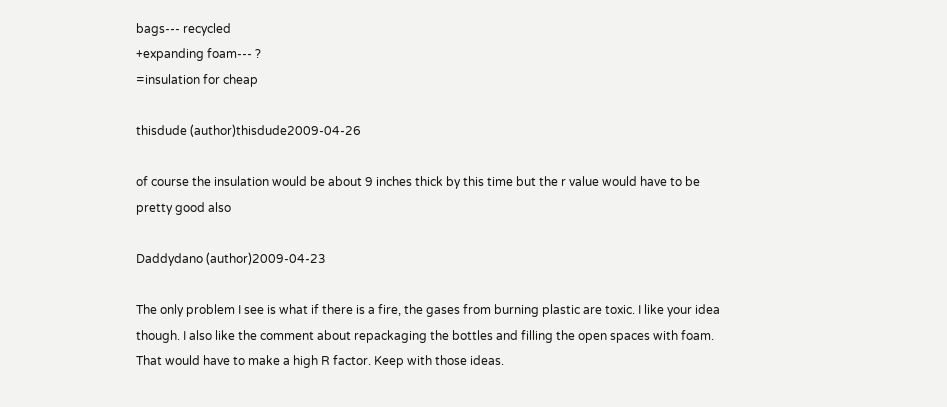bags--- recycled
+expanding foam--- ?
=insulation for cheap

thisdude (author)thisdude2009-04-26

of course the insulation would be about 9 inches thick by this time but the r value would have to be pretty good also

Daddydano (author)2009-04-23

The only problem I see is what if there is a fire, the gases from burning plastic are toxic. I like your idea though. I also like the comment about repackaging the bottles and filling the open spaces with foam. That would have to make a high R factor. Keep with those ideas.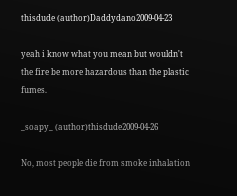thisdude (author)Daddydano2009-04-23

yeah i know what you mean but wouldn't the fire be more hazardous than the plastic fumes.

_soapy_ (author)thisdude2009-04-26

No, most people die from smoke inhalation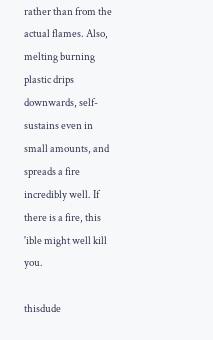rather than from the actual flames. Also, melting burning plastic drips downwards, self-sustains even in small amounts, and spreads a fire incredibly well. If there is a fire, this 'ible might well kill you.

thisdude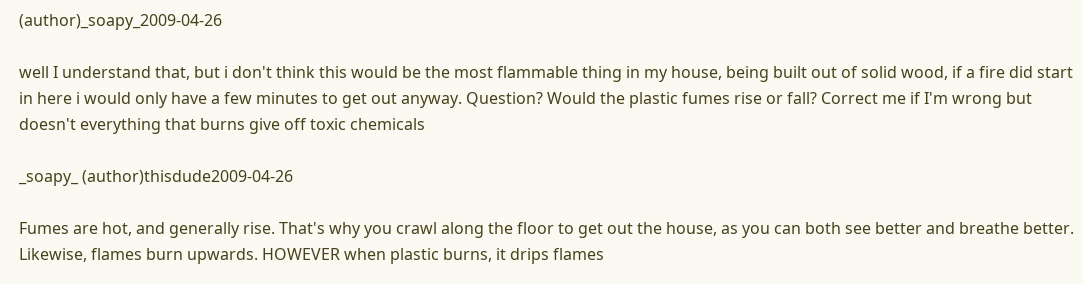(author)_soapy_2009-04-26

well I understand that, but i don't think this would be the most flammable thing in my house, being built out of solid wood, if a fire did start in here i would only have a few minutes to get out anyway. Question? Would the plastic fumes rise or fall? Correct me if I'm wrong but doesn't everything that burns give off toxic chemicals

_soapy_ (author)thisdude2009-04-26

Fumes are hot, and generally rise. That's why you crawl along the floor to get out the house, as you can both see better and breathe better. Likewise, flames burn upwards. HOWEVER when plastic burns, it drips flames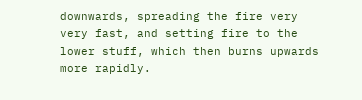downwards, spreading the fire very very fast, and setting fire to the lower stuff, which then burns upwards more rapidly.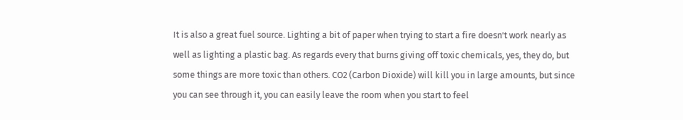It is also a great fuel source. Lighting a bit of paper when trying to start a fire doesn't work nearly as well as lighting a plastic bag. As regards every that burns giving off toxic chemicals, yes, they do, but some things are more toxic than others. CO2 (Carbon Dioxide) will kill you in large amounts, but since you can see through it, you can easily leave the room when you start to feel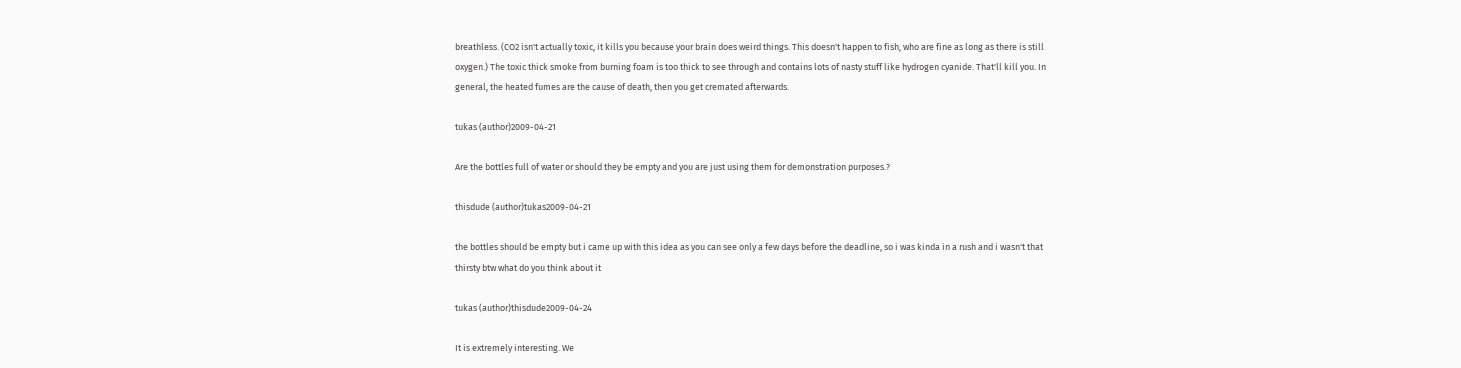breathless. (CO2 isn't actually toxic, it kills you because your brain does weird things. This doesn't happen to fish, who are fine as long as there is still oxygen.) The toxic thick smoke from burning foam is too thick to see through and contains lots of nasty stuff like hydrogen cyanide. That'll kill you. In general, the heated fumes are the cause of death, then you get cremated afterwards.

tukas (author)2009-04-21

Are the bottles full of water or should they be empty and you are just using them for demonstration purposes.?

thisdude (author)tukas2009-04-21

the bottles should be empty but i came up with this idea as you can see only a few days before the deadline, so i was kinda in a rush and i wasn't that thirsty btw what do you think about it

tukas (author)thisdude2009-04-24

It is extremely interesting. We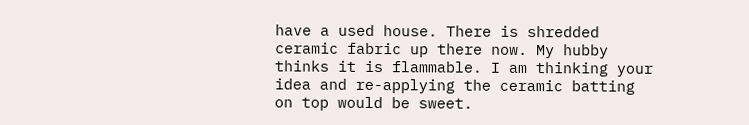have a used house. There is shredded ceramic fabric up there now. My hubby thinks it is flammable. I am thinking your idea and re-applying the ceramic batting on top would be sweet.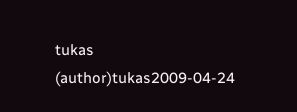tukas (author)tukas2009-04-24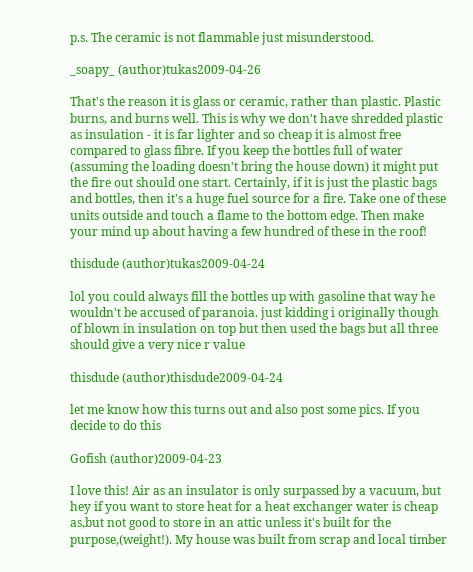p.s. The ceramic is not flammable just misunderstood.

_soapy_ (author)tukas2009-04-26

That's the reason it is glass or ceramic, rather than plastic. Plastic burns, and burns well. This is why we don't have shredded plastic as insulation - it is far lighter and so cheap it is almost free compared to glass fibre. If you keep the bottles full of water (assuming the loading doesn't bring the house down) it might put the fire out should one start. Certainly, if it is just the plastic bags and bottles, then it's a huge fuel source for a fire. Take one of these units outside and touch a flame to the bottom edge. Then make your mind up about having a few hundred of these in the roof!

thisdude (author)tukas2009-04-24

lol you could always fill the bottles up with gasoline that way he wouldn't be accused of paranoia. just kidding i originally though of blown in insulation on top but then used the bags but all three should give a very nice r value

thisdude (author)thisdude2009-04-24

let me know how this turns out and also post some pics. If you decide to do this

Gofish (author)2009-04-23

I love this! Air as an insulator is only surpassed by a vacuum, but hey if you want to store heat for a heat exchanger water is cheap as,but not good to store in an attic unless it's built for the purpose,(weight!). My house was built from scrap and local timber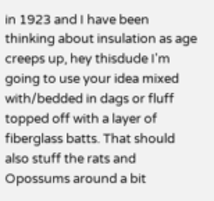in 1923 and I have been thinking about insulation as age creeps up, hey thisdude I'm going to use your idea mixed with/bedded in dags or fluff topped off with a layer of fiberglass batts. That should also stuff the rats and Opossums around a bit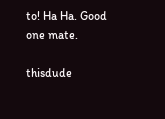to! Ha Ha. Good one mate.

thisdude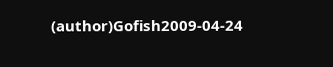(author)Gofish2009-04-24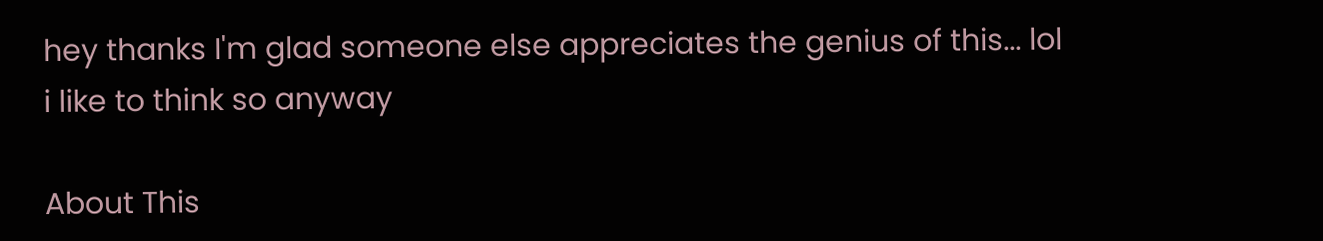hey thanks I'm glad someone else appreciates the genius of this... lol i like to think so anyway

About This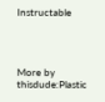Instructable




More by thisdude:Plastic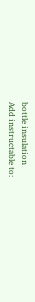bottle insulation
Add instructable to: